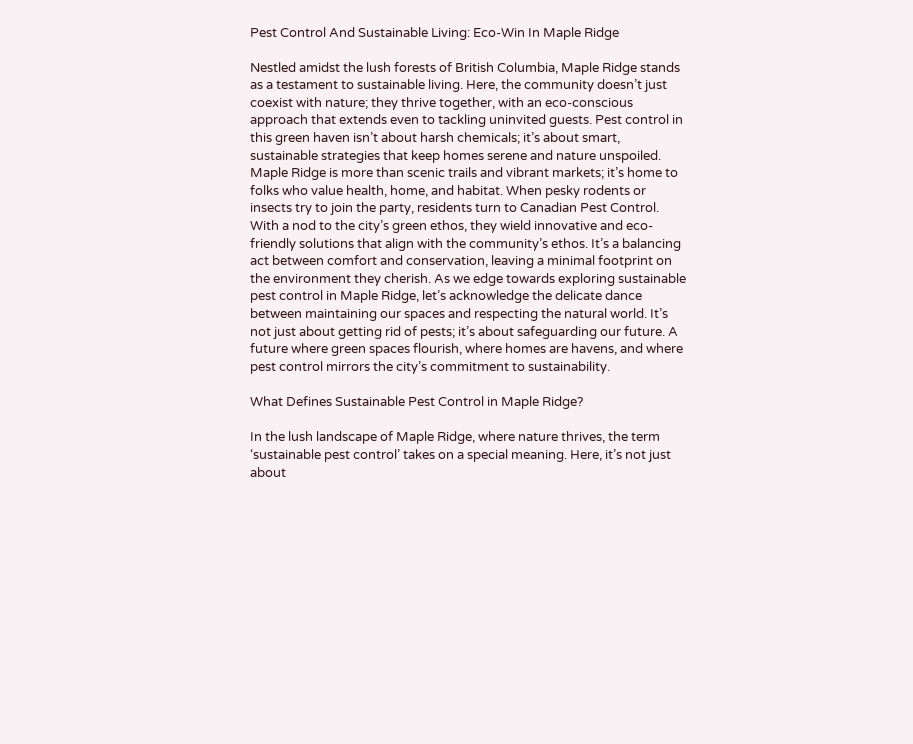Pest Control And Sustainable Living: Eco-Win In Maple Ridge

Nestled amidst the lush forests of British Columbia, Maple Ridge stands as a testament to sustainable living. Here, the community doesn’t just coexist with nature; they thrive together, with an eco-conscious approach that extends even to tackling uninvited guests. Pest control in this green haven isn’t about harsh chemicals; it’s about smart, sustainable strategies that keep homes serene and nature unspoiled. Maple Ridge is more than scenic trails and vibrant markets; it’s home to folks who value health, home, and habitat. When pesky rodents or insects try to join the party, residents turn to Canadian Pest Control. With a nod to the city’s green ethos, they wield innovative and eco-friendly solutions that align with the community’s ethos. It’s a balancing act between comfort and conservation, leaving a minimal footprint on the environment they cherish. As we edge towards exploring sustainable pest control in Maple Ridge, let’s acknowledge the delicate dance between maintaining our spaces and respecting the natural world. It’s not just about getting rid of pests; it’s about safeguarding our future. A future where green spaces flourish, where homes are havens, and where pest control mirrors the city’s commitment to sustainability.

What Defines Sustainable Pest Control in Maple Ridge?

In the lush landscape of Maple Ridge, where nature thrives, the term ‘sustainable pest control’ takes on a special meaning. Here, it’s not just about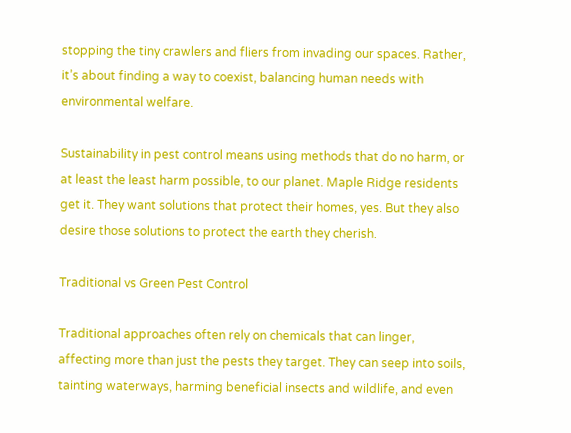stopping the tiny crawlers and fliers from invading our spaces. Rather, it’s about finding a way to coexist, balancing human needs with environmental welfare.

Sustainability in pest control means using methods that do no harm, or at least the least harm possible, to our planet. Maple Ridge residents get it. They want solutions that protect their homes, yes. But they also desire those solutions to protect the earth they cherish.

Traditional vs Green Pest Control

Traditional approaches often rely on chemicals that can linger, affecting more than just the pests they target. They can seep into soils, tainting waterways, harming beneficial insects and wildlife, and even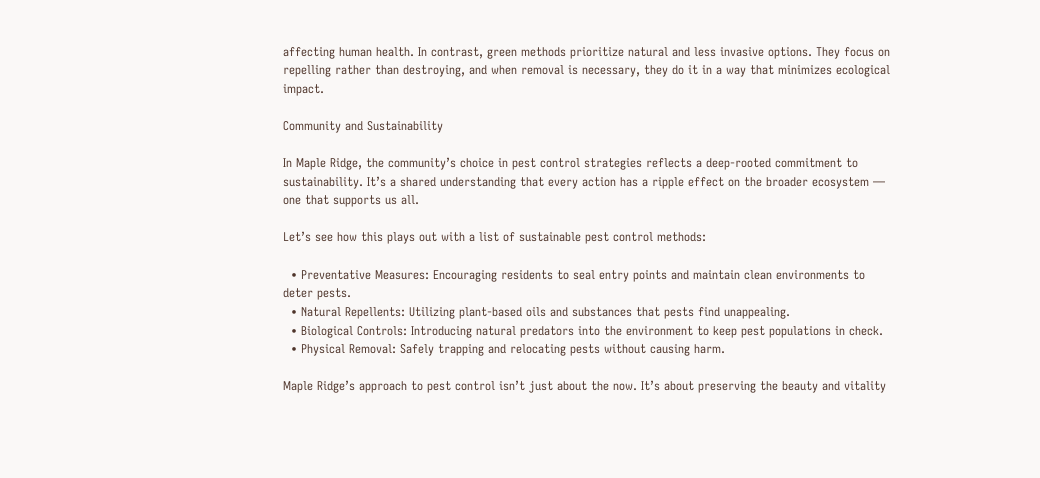affecting human health. In contrast, green methods prioritize natural and less invasive options. They focus on repelling rather than destroying, and when removal is necessary, they do it in a way that minimizes ecological impact.

Community and Sustainability

In Maple Ridge, the community’s choice in pest control strategies reflects a deep-rooted commitment to sustainability. It’s a shared understanding that every action has a ripple effect on the broader ecosystem — one that supports us all.

Let’s see how this plays out with a list of sustainable pest control methods:

  • Preventative Measures: Encouraging residents to seal entry points and maintain clean environments to deter pests.
  • Natural Repellents: Utilizing plant-based oils and substances that pests find unappealing.
  • Biological Controls: Introducing natural predators into the environment to keep pest populations in check.
  • Physical Removal: Safely trapping and relocating pests without causing harm.

Maple Ridge’s approach to pest control isn’t just about the now. It’s about preserving the beauty and vitality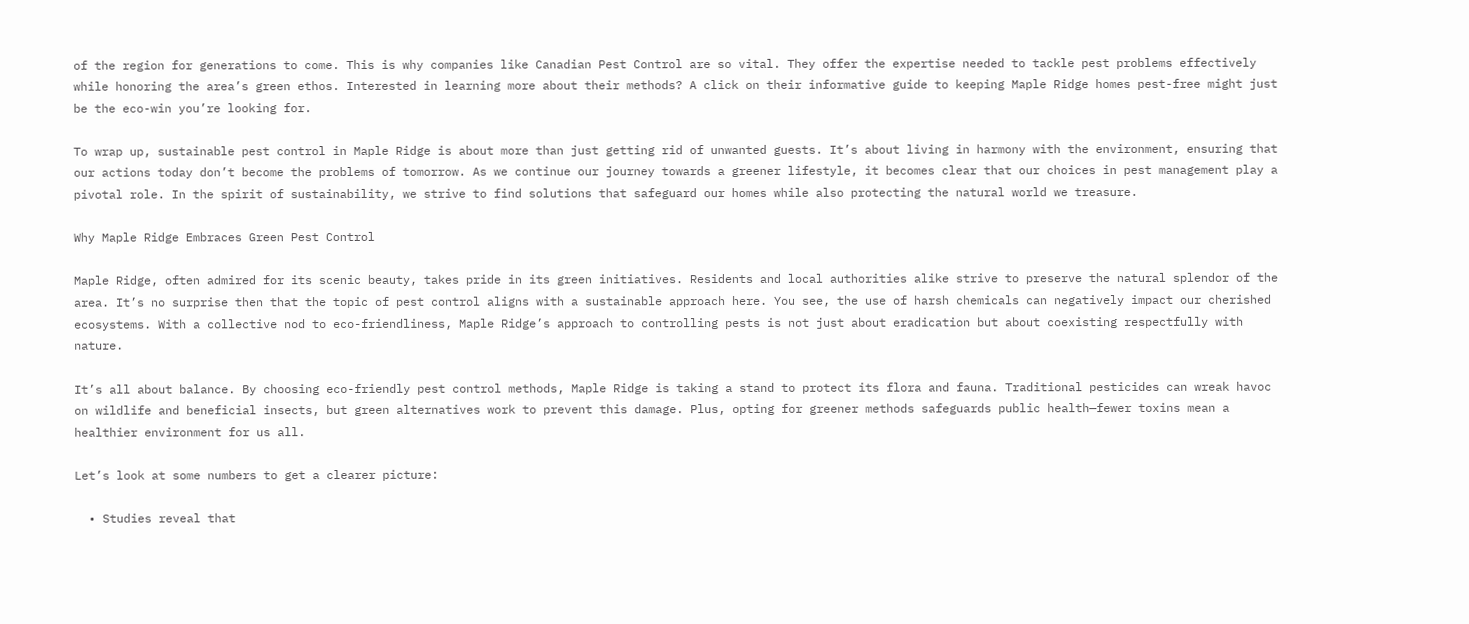of the region for generations to come. This is why companies like Canadian Pest Control are so vital. They offer the expertise needed to tackle pest problems effectively while honoring the area’s green ethos. Interested in learning more about their methods? A click on their informative guide to keeping Maple Ridge homes pest-free might just be the eco-win you’re looking for.

To wrap up, sustainable pest control in Maple Ridge is about more than just getting rid of unwanted guests. It’s about living in harmony with the environment, ensuring that our actions today don’t become the problems of tomorrow. As we continue our journey towards a greener lifestyle, it becomes clear that our choices in pest management play a pivotal role. In the spirit of sustainability, we strive to find solutions that safeguard our homes while also protecting the natural world we treasure.

Why Maple Ridge Embraces Green Pest Control

Maple Ridge, often admired for its scenic beauty, takes pride in its green initiatives. Residents and local authorities alike strive to preserve the natural splendor of the area. It’s no surprise then that the topic of pest control aligns with a sustainable approach here. You see, the use of harsh chemicals can negatively impact our cherished ecosystems. With a collective nod to eco-friendliness, Maple Ridge’s approach to controlling pests is not just about eradication but about coexisting respectfully with nature.

It’s all about balance. By choosing eco-friendly pest control methods, Maple Ridge is taking a stand to protect its flora and fauna. Traditional pesticides can wreak havoc on wildlife and beneficial insects, but green alternatives work to prevent this damage. Plus, opting for greener methods safeguards public health—fewer toxins mean a healthier environment for us all.

Let’s look at some numbers to get a clearer picture:

  • Studies reveal that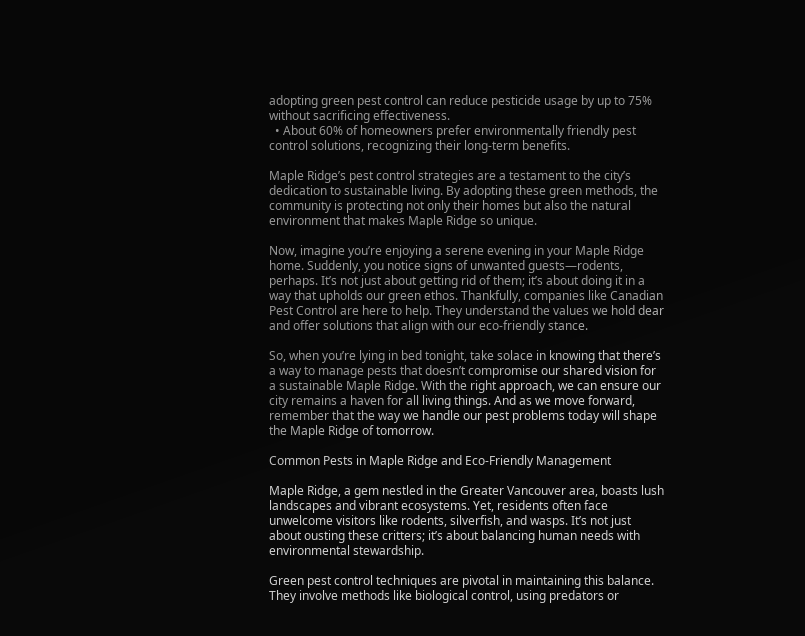adopting green pest control can reduce pesticide usage by up to 75% without sacrificing effectiveness.
  • About 60% of homeowners prefer environmentally friendly pest control solutions, recognizing their long-term benefits.

Maple Ridge’s pest control strategies are a testament to the city’s dedication to sustainable living. By adopting these green methods, the community is protecting not only their homes but also the natural environment that makes Maple Ridge so unique.

Now, imagine you’re enjoying a serene evening in your Maple Ridge home. Suddenly, you notice signs of unwanted guests—rodents, perhaps. It’s not just about getting rid of them; it’s about doing it in a way that upholds our green ethos. Thankfully, companies like Canadian Pest Control are here to help. They understand the values we hold dear and offer solutions that align with our eco-friendly stance.

So, when you’re lying in bed tonight, take solace in knowing that there’s a way to manage pests that doesn’t compromise our shared vision for a sustainable Maple Ridge. With the right approach, we can ensure our city remains a haven for all living things. And as we move forward, remember that the way we handle our pest problems today will shape the Maple Ridge of tomorrow.

Common Pests in Maple Ridge and Eco-Friendly Management

Maple Ridge, a gem nestled in the Greater Vancouver area, boasts lush landscapes and vibrant ecosystems. Yet, residents often face unwelcome visitors like rodents, silverfish, and wasps. It’s not just about ousting these critters; it’s about balancing human needs with environmental stewardship.

Green pest control techniques are pivotal in maintaining this balance. They involve methods like biological control, using predators or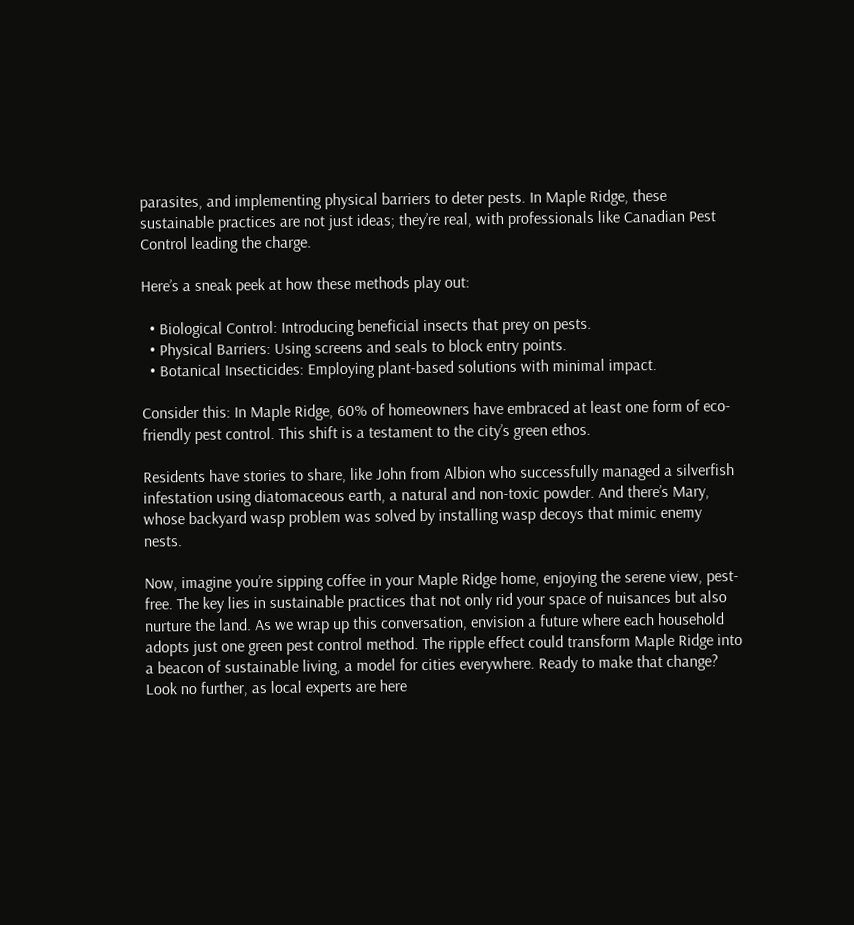parasites, and implementing physical barriers to deter pests. In Maple Ridge, these sustainable practices are not just ideas; they’re real, with professionals like Canadian Pest Control leading the charge.

Here’s a sneak peek at how these methods play out:

  • Biological Control: Introducing beneficial insects that prey on pests.
  • Physical Barriers: Using screens and seals to block entry points.
  • Botanical Insecticides: Employing plant-based solutions with minimal impact.

Consider this: In Maple Ridge, 60% of homeowners have embraced at least one form of eco-friendly pest control. This shift is a testament to the city’s green ethos.

Residents have stories to share, like John from Albion who successfully managed a silverfish infestation using diatomaceous earth, a natural and non-toxic powder. And there’s Mary, whose backyard wasp problem was solved by installing wasp decoys that mimic enemy nests.

Now, imagine you’re sipping coffee in your Maple Ridge home, enjoying the serene view, pest-free. The key lies in sustainable practices that not only rid your space of nuisances but also nurture the land. As we wrap up this conversation, envision a future where each household adopts just one green pest control method. The ripple effect could transform Maple Ridge into a beacon of sustainable living, a model for cities everywhere. Ready to make that change? Look no further, as local experts are here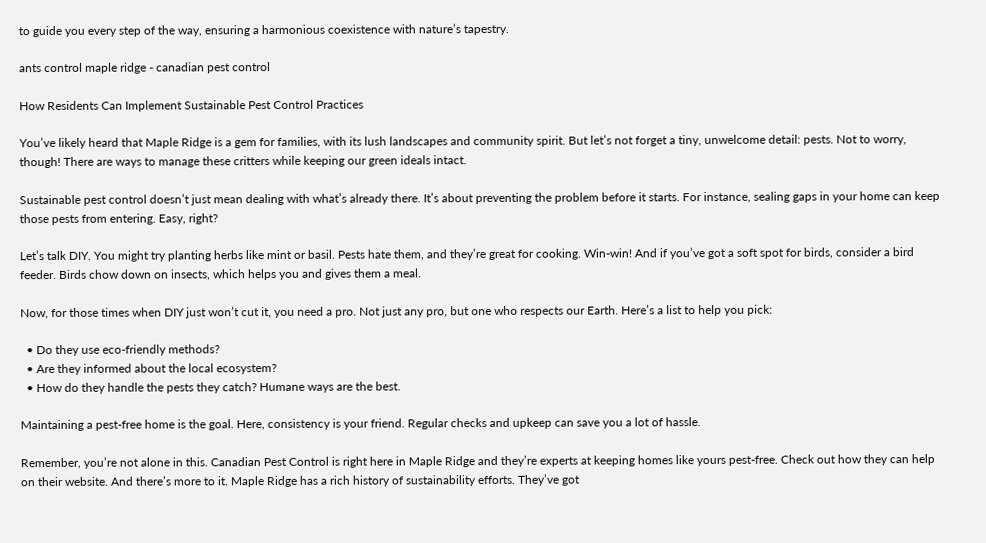to guide you every step of the way, ensuring a harmonious coexistence with nature’s tapestry.

ants control maple ridge - canadian pest control

How Residents Can Implement Sustainable Pest Control Practices

You’ve likely heard that Maple Ridge is a gem for families, with its lush landscapes and community spirit. But let’s not forget a tiny, unwelcome detail: pests. Not to worry, though! There are ways to manage these critters while keeping our green ideals intact.

Sustainable pest control doesn’t just mean dealing with what’s already there. It’s about preventing the problem before it starts. For instance, sealing gaps in your home can keep those pests from entering. Easy, right?

Let’s talk DIY. You might try planting herbs like mint or basil. Pests hate them, and they’re great for cooking. Win-win! And if you’ve got a soft spot for birds, consider a bird feeder. Birds chow down on insects, which helps you and gives them a meal.

Now, for those times when DIY just won’t cut it, you need a pro. Not just any pro, but one who respects our Earth. Here’s a list to help you pick:

  • Do they use eco-friendly methods?
  • Are they informed about the local ecosystem?
  • How do they handle the pests they catch? Humane ways are the best.

Maintaining a pest-free home is the goal. Here, consistency is your friend. Regular checks and upkeep can save you a lot of hassle.

Remember, you’re not alone in this. Canadian Pest Control is right here in Maple Ridge and they’re experts at keeping homes like yours pest-free. Check out how they can help on their website. And there’s more to it. Maple Ridge has a rich history of sustainability efforts. They’ve got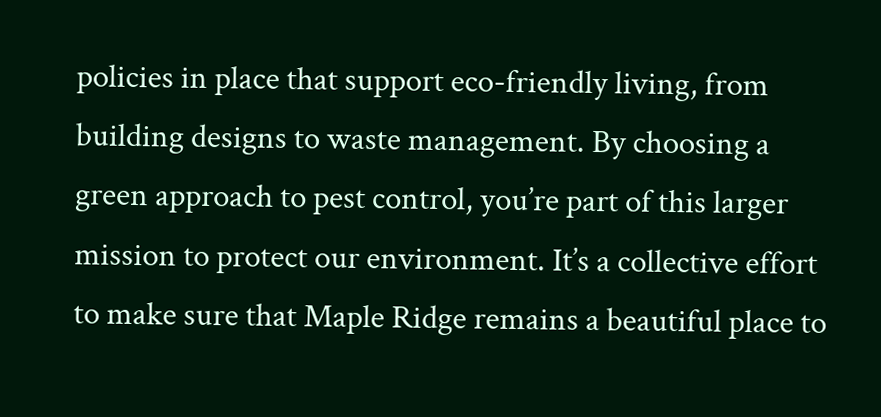policies in place that support eco-friendly living, from building designs to waste management. By choosing a green approach to pest control, you’re part of this larger mission to protect our environment. It’s a collective effort to make sure that Maple Ridge remains a beautiful place to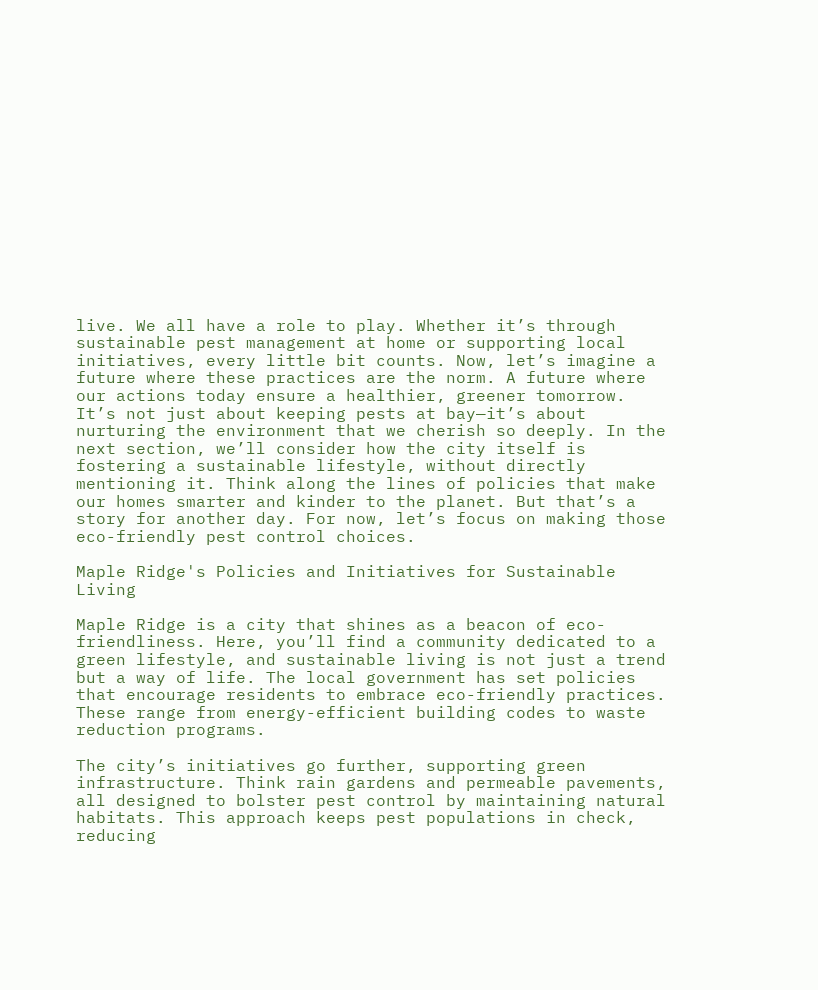live. We all have a role to play. Whether it’s through sustainable pest management at home or supporting local initiatives, every little bit counts. Now, let’s imagine a future where these practices are the norm. A future where our actions today ensure a healthier, greener tomorrow. It’s not just about keeping pests at bay—it’s about nurturing the environment that we cherish so deeply. In the next section, we’ll consider how the city itself is fostering a sustainable lifestyle, without directly mentioning it. Think along the lines of policies that make our homes smarter and kinder to the planet. But that’s a story for another day. For now, let’s focus on making those eco-friendly pest control choices.

Maple Ridge's Policies and Initiatives for Sustainable Living

Maple Ridge is a city that shines as a beacon of eco-friendliness. Here, you’ll find a community dedicated to a green lifestyle, and sustainable living is not just a trend but a way of life. The local government has set policies that encourage residents to embrace eco-friendly practices. These range from energy-efficient building codes to waste reduction programs.

The city’s initiatives go further, supporting green infrastructure. Think rain gardens and permeable pavements, all designed to bolster pest control by maintaining natural habitats. This approach keeps pest populations in check, reducing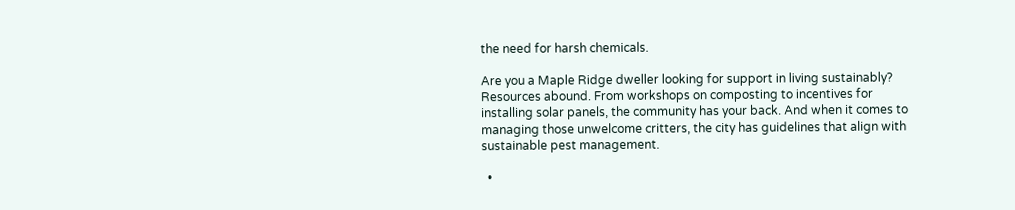the need for harsh chemicals.

Are you a Maple Ridge dweller looking for support in living sustainably? Resources abound. From workshops on composting to incentives for installing solar panels, the community has your back. And when it comes to managing those unwelcome critters, the city has guidelines that align with sustainable pest management.

  •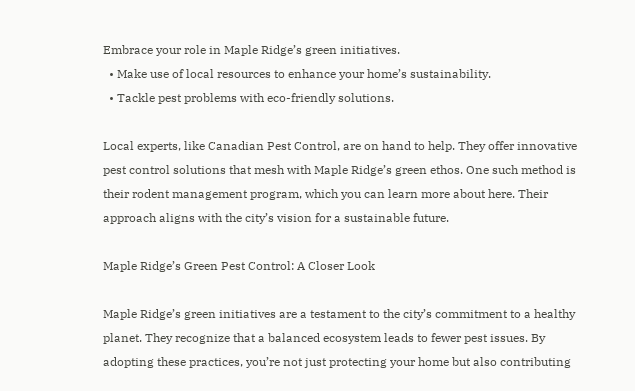Embrace your role in Maple Ridge’s green initiatives.
  • Make use of local resources to enhance your home’s sustainability.
  • Tackle pest problems with eco-friendly solutions.

Local experts, like Canadian Pest Control, are on hand to help. They offer innovative pest control solutions that mesh with Maple Ridge’s green ethos. One such method is their rodent management program, which you can learn more about here. Their approach aligns with the city’s vision for a sustainable future.

Maple Ridge’s Green Pest Control: A Closer Look

Maple Ridge’s green initiatives are a testament to the city’s commitment to a healthy planet. They recognize that a balanced ecosystem leads to fewer pest issues. By adopting these practices, you’re not just protecting your home but also contributing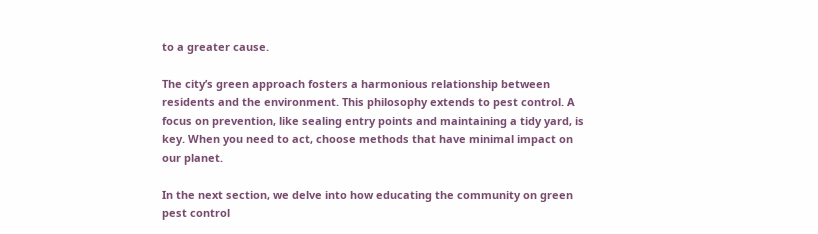to a greater cause.

The city’s green approach fosters a harmonious relationship between residents and the environment. This philosophy extends to pest control. A focus on prevention, like sealing entry points and maintaining a tidy yard, is key. When you need to act, choose methods that have minimal impact on our planet.

In the next section, we delve into how educating the community on green pest control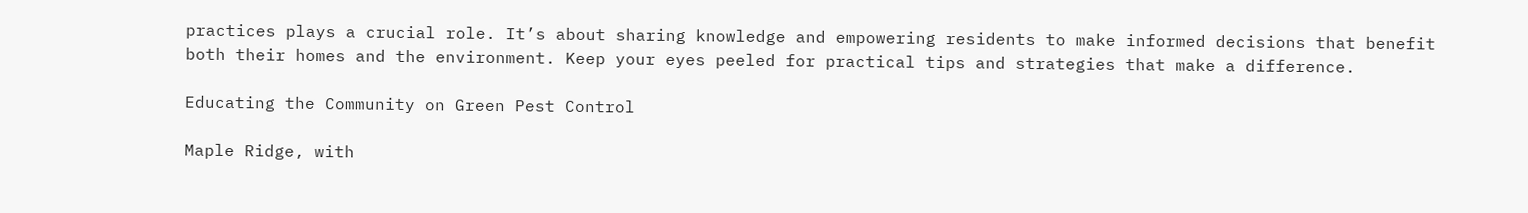practices plays a crucial role. It’s about sharing knowledge and empowering residents to make informed decisions that benefit both their homes and the environment. Keep your eyes peeled for practical tips and strategies that make a difference.

Educating the Community on Green Pest Control

Maple Ridge, with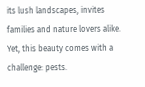its lush landscapes, invites families and nature lovers alike. Yet, this beauty comes with a challenge: pests.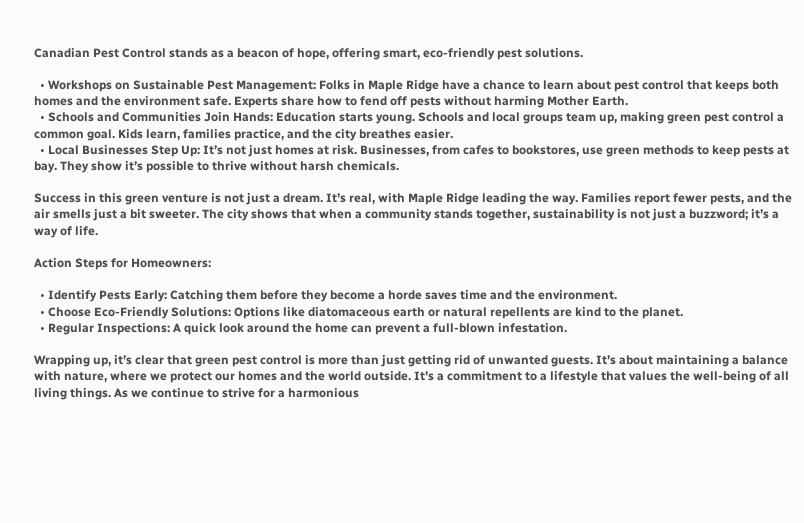Canadian Pest Control stands as a beacon of hope, offering smart, eco-friendly pest solutions.

  • Workshops on Sustainable Pest Management: Folks in Maple Ridge have a chance to learn about pest control that keeps both homes and the environment safe. Experts share how to fend off pests without harming Mother Earth.
  • Schools and Communities Join Hands: Education starts young. Schools and local groups team up, making green pest control a common goal. Kids learn, families practice, and the city breathes easier.
  • Local Businesses Step Up: It’s not just homes at risk. Businesses, from cafes to bookstores, use green methods to keep pests at bay. They show it’s possible to thrive without harsh chemicals.

Success in this green venture is not just a dream. It’s real, with Maple Ridge leading the way. Families report fewer pests, and the air smells just a bit sweeter. The city shows that when a community stands together, sustainability is not just a buzzword; it’s a way of life.

Action Steps for Homeowners:

  • Identify Pests Early: Catching them before they become a horde saves time and the environment.
  • Choose Eco-Friendly Solutions: Options like diatomaceous earth or natural repellents are kind to the planet.
  • Regular Inspections: A quick look around the home can prevent a full-blown infestation.

Wrapping up, it’s clear that green pest control is more than just getting rid of unwanted guests. It’s about maintaining a balance with nature, where we protect our homes and the world outside. It’s a commitment to a lifestyle that values the well-being of all living things. As we continue to strive for a harmonious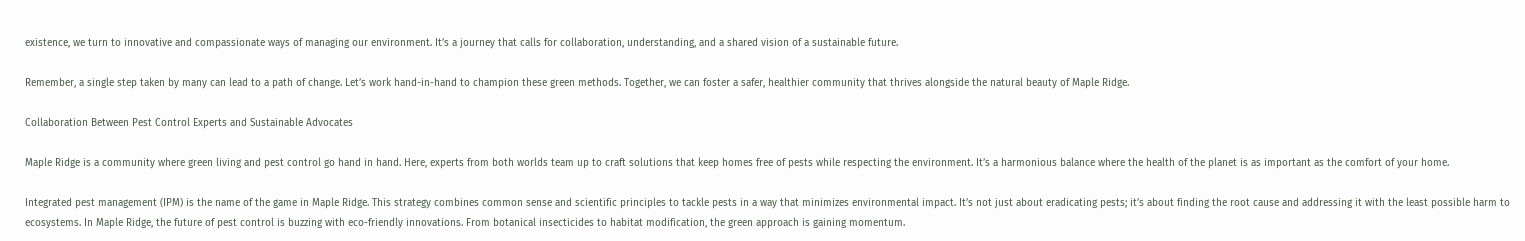existence, we turn to innovative and compassionate ways of managing our environment. It’s a journey that calls for collaboration, understanding, and a shared vision of a sustainable future.

Remember, a single step taken by many can lead to a path of change. Let’s work hand-in-hand to champion these green methods. Together, we can foster a safer, healthier community that thrives alongside the natural beauty of Maple Ridge.

Collaboration Between Pest Control Experts and Sustainable Advocates

Maple Ridge is a community where green living and pest control go hand in hand. Here, experts from both worlds team up to craft solutions that keep homes free of pests while respecting the environment. It’s a harmonious balance where the health of the planet is as important as the comfort of your home.

Integrated pest management (IPM) is the name of the game in Maple Ridge. This strategy combines common sense and scientific principles to tackle pests in a way that minimizes environmental impact. It’s not just about eradicating pests; it’s about finding the root cause and addressing it with the least possible harm to ecosystems. In Maple Ridge, the future of pest control is buzzing with eco-friendly innovations. From botanical insecticides to habitat modification, the green approach is gaining momentum.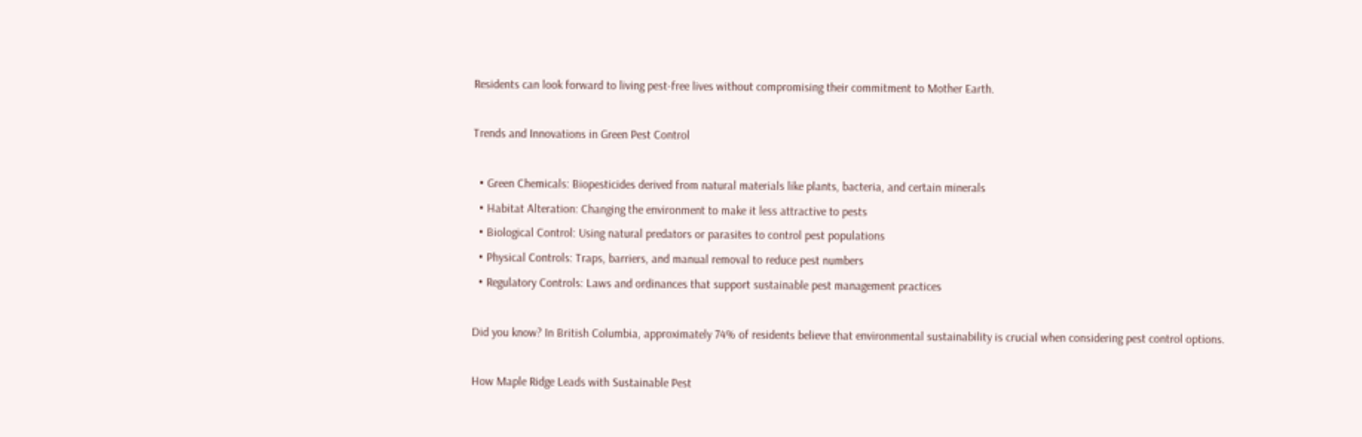Residents can look forward to living pest-free lives without compromising their commitment to Mother Earth.

Trends and Innovations in Green Pest Control

  • Green Chemicals: Biopesticides derived from natural materials like plants, bacteria, and certain minerals
  • Habitat Alteration: Changing the environment to make it less attractive to pests
  • Biological Control: Using natural predators or parasites to control pest populations
  • Physical Controls: Traps, barriers, and manual removal to reduce pest numbers
  • Regulatory Controls: Laws and ordinances that support sustainable pest management practices

Did you know? In British Columbia, approximately 74% of residents believe that environmental sustainability is crucial when considering pest control options.

How Maple Ridge Leads with Sustainable Pest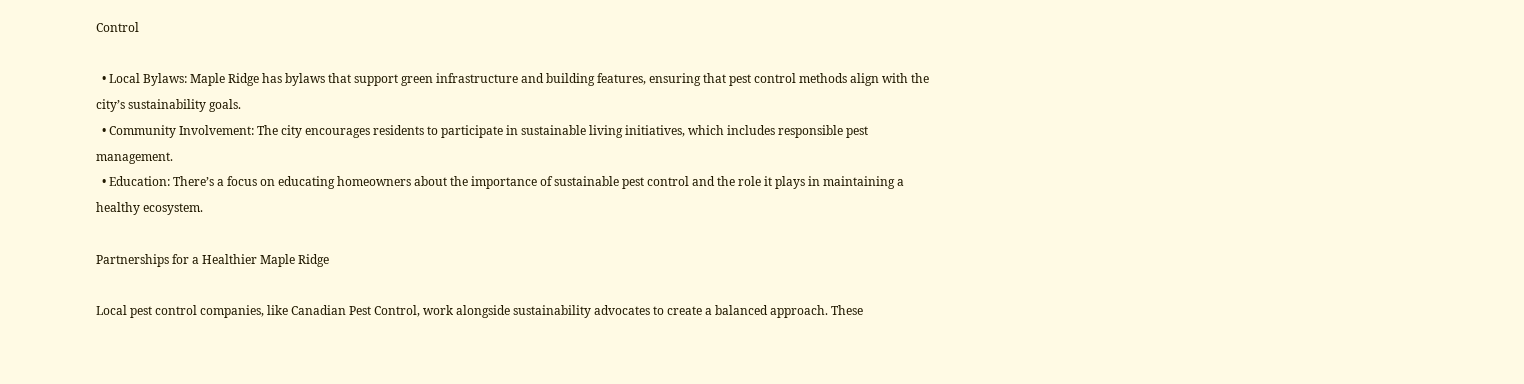Control

  • Local Bylaws: Maple Ridge has bylaws that support green infrastructure and building features, ensuring that pest control methods align with the city’s sustainability goals.
  • Community Involvement: The city encourages residents to participate in sustainable living initiatives, which includes responsible pest management.
  • Education: There’s a focus on educating homeowners about the importance of sustainable pest control and the role it plays in maintaining a healthy ecosystem.

Partnerships for a Healthier Maple Ridge

Local pest control companies, like Canadian Pest Control, work alongside sustainability advocates to create a balanced approach. These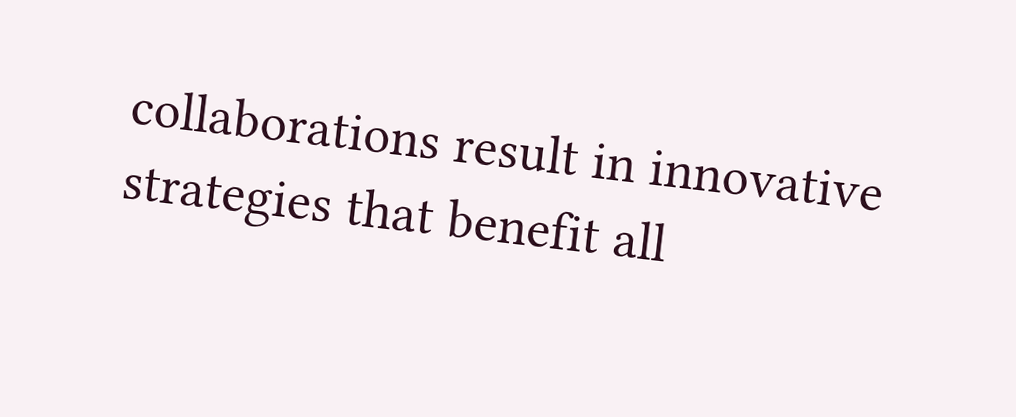collaborations result in innovative strategies that benefit all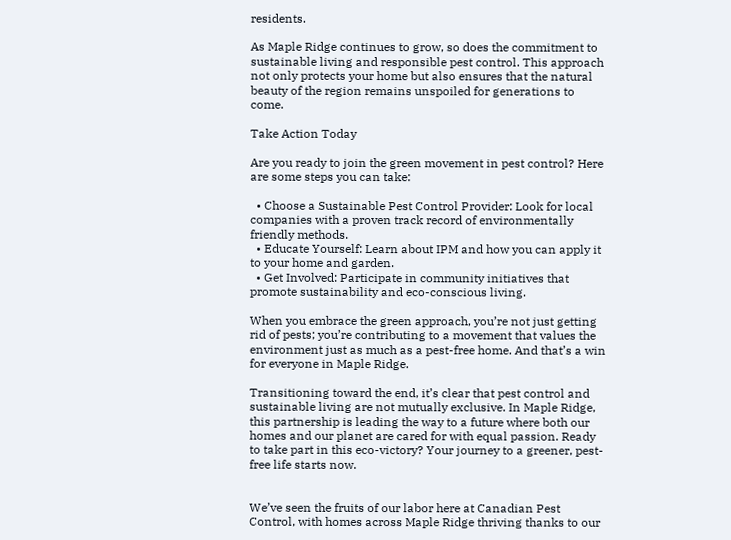residents.

As Maple Ridge continues to grow, so does the commitment to sustainable living and responsible pest control. This approach not only protects your home but also ensures that the natural beauty of the region remains unspoiled for generations to come.

Take Action Today

Are you ready to join the green movement in pest control? Here are some steps you can take:

  • Choose a Sustainable Pest Control Provider: Look for local companies with a proven track record of environmentally friendly methods.
  • Educate Yourself: Learn about IPM and how you can apply it to your home and garden.
  • Get Involved: Participate in community initiatives that promote sustainability and eco-conscious living.

When you embrace the green approach, you’re not just getting rid of pests; you’re contributing to a movement that values the environment just as much as a pest-free home. And that’s a win for everyone in Maple Ridge.

Transitioning toward the end, it’s clear that pest control and sustainable living are not mutually exclusive. In Maple Ridge, this partnership is leading the way to a future where both our homes and our planet are cared for with equal passion. Ready to take part in this eco-victory? Your journey to a greener, pest-free life starts now.


We’ve seen the fruits of our labor here at Canadian Pest Control, with homes across Maple Ridge thriving thanks to our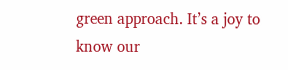green approach. It’s a joy to know our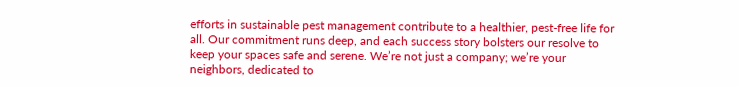efforts in sustainable pest management contribute to a healthier, pest-free life for all. Our commitment runs deep, and each success story bolsters our resolve to keep your spaces safe and serene. We’re not just a company; we’re your neighbors, dedicated to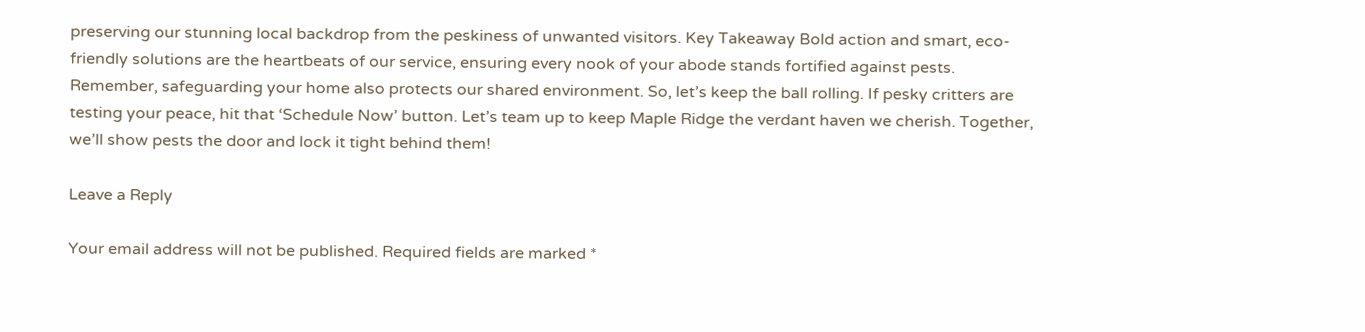preserving our stunning local backdrop from the peskiness of unwanted visitors. Key Takeaway Bold action and smart, eco-friendly solutions are the heartbeats of our service, ensuring every nook of your abode stands fortified against pests. Remember, safeguarding your home also protects our shared environment. So, let’s keep the ball rolling. If pesky critters are testing your peace, hit that ‘Schedule Now’ button. Let’s team up to keep Maple Ridge the verdant haven we cherish. Together, we’ll show pests the door and lock it tight behind them!

Leave a Reply

Your email address will not be published. Required fields are marked *